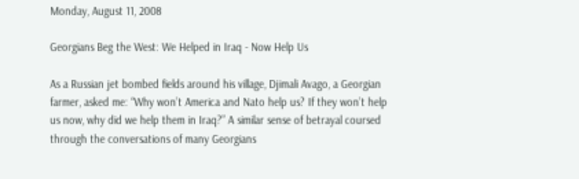Monday, August 11, 2008

Georgians Beg the West: We Helped in Iraq - Now Help Us

As a Russian jet bombed fields around his village, Djimali Avago, a Georgian farmer, asked me: “Why won’t America and Nato help us? If they won’t help us now, why did we help them in Iraq?” A similar sense of betrayal coursed through the conversations of many Georgians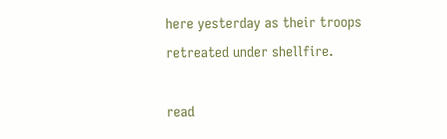here yesterday as their troops retreated under shellfire.

read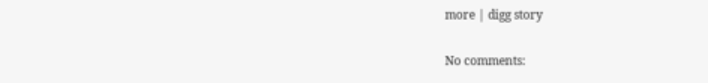more | digg story

No comments: